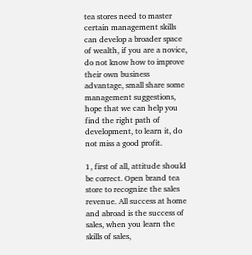tea stores need to master certain management skills can develop a broader space of wealth, if you are a novice, do not know how to improve their own business advantage, small share some management suggestions, hope that we can help you find the right path of development, to learn it, do not miss a good profit.

1, first of all, attitude should be correct. Open brand tea store to recognize the sales revenue. All success at home and abroad is the success of sales, when you learn the skills of sales,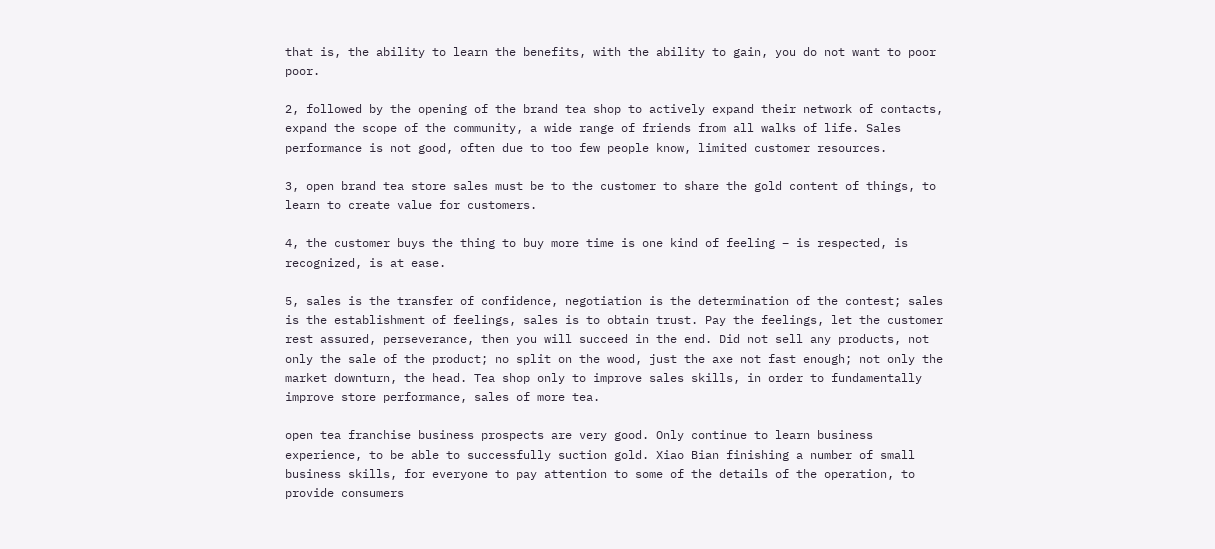that is, the ability to learn the benefits, with the ability to gain, you do not want to poor poor.

2, followed by the opening of the brand tea shop to actively expand their network of contacts, expand the scope of the community, a wide range of friends from all walks of life. Sales performance is not good, often due to too few people know, limited customer resources.

3, open brand tea store sales must be to the customer to share the gold content of things, to learn to create value for customers.

4, the customer buys the thing to buy more time is one kind of feeling – is respected, is recognized, is at ease.

5, sales is the transfer of confidence, negotiation is the determination of the contest; sales is the establishment of feelings, sales is to obtain trust. Pay the feelings, let the customer rest assured, perseverance, then you will succeed in the end. Did not sell any products, not only the sale of the product; no split on the wood, just the axe not fast enough; not only the market downturn, the head. Tea shop only to improve sales skills, in order to fundamentally improve store performance, sales of more tea.

open tea franchise business prospects are very good. Only continue to learn business experience, to be able to successfully suction gold. Xiao Bian finishing a number of small business skills, for everyone to pay attention to some of the details of the operation, to provide consumers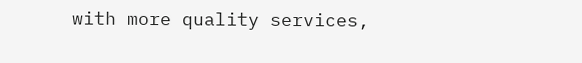with more quality services,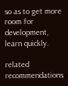so as to get more room for development, learn quickly.

related recommendations